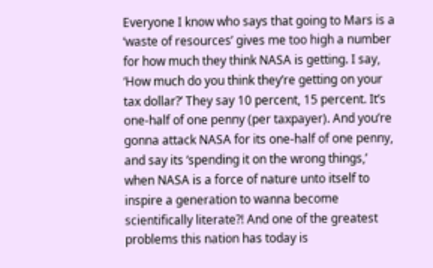Everyone I know who says that going to Mars is a ‘waste of resources’ gives me too high a number for how much they think NASA is getting. I say, ‘How much do you think they’re getting on your tax dollar?’ They say 10 percent, 15 percent. It’s one-half of one penny (per taxpayer). And you’re gonna attack NASA for its one-half of one penny, and say its ‘spending it on the wrong things,’ when NASA is a force of nature unto itself to inspire a generation to wanna become scientifically literate?! And one of the greatest problems this nation has today is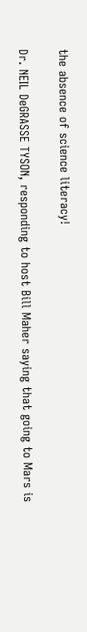the absence of science literacy!

Dr. NEIL DeGRASSE TYSON, responding to host Bill Maher saying that going to Mars is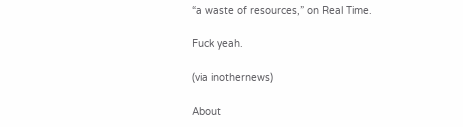“a waste of resources,” on Real Time.

Fuck yeah.

(via inothernews)

About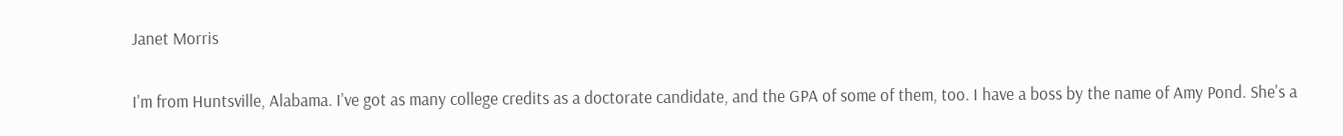Janet Morris

I'm from Huntsville, Alabama. I've got as many college credits as a doctorate candidate, and the GPA of some of them, too. I have a boss by the name of Amy Pond. She's a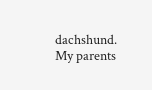dachshund. My parents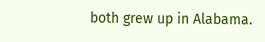both grew up in Alabama.